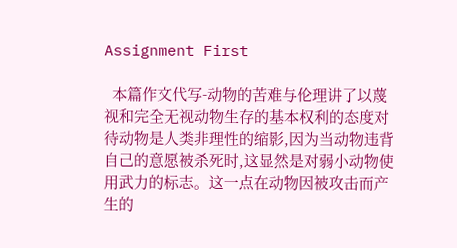Assignment First

  本篇作文代写-动物的苦难与伦理讲了以蔑视和完全无视动物生存的基本权利的态度对待动物是人类非理性的缩影,因为当动物违背自己的意愿被杀死时,这显然是对弱小动物使用武力的标志。这一点在动物因被攻击而产生的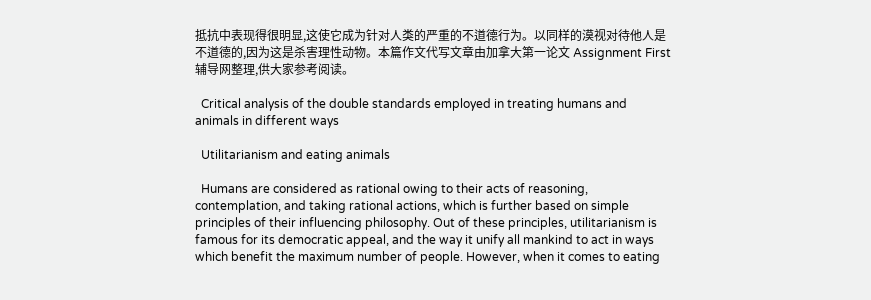抵抗中表现得很明显,这使它成为针对人类的严重的不道德行为。以同样的漠视对待他人是不道德的,因为这是杀害理性动物。本篇作文代写文章由加拿大第一论文 Assignment First辅导网整理,供大家参考阅读。

  Critical analysis of the double standards employed in treating humans and animals in different ways

  Utilitarianism and eating animals

  Humans are considered as rational owing to their acts of reasoning, contemplation, and taking rational actions, which is further based on simple principles of their influencing philosophy. Out of these principles, utilitarianism is famous for its democratic appeal, and the way it unify all mankind to act in ways which benefit the maximum number of people. However, when it comes to eating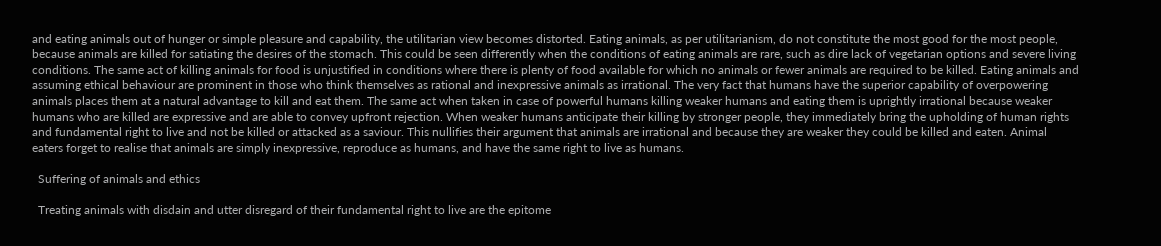and eating animals out of hunger or simple pleasure and capability, the utilitarian view becomes distorted. Eating animals, as per utilitarianism, do not constitute the most good for the most people, because animals are killed for satiating the desires of the stomach. This could be seen differently when the conditions of eating animals are rare, such as dire lack of vegetarian options and severe living conditions. The same act of killing animals for food is unjustified in conditions where there is plenty of food available for which no animals or fewer animals are required to be killed. Eating animals and assuming ethical behaviour are prominent in those who think themselves as rational and inexpressive animals as irrational. The very fact that humans have the superior capability of overpowering animals places them at a natural advantage to kill and eat them. The same act when taken in case of powerful humans killing weaker humans and eating them is uprightly irrational because weaker humans who are killed are expressive and are able to convey upfront rejection. When weaker humans anticipate their killing by stronger people, they immediately bring the upholding of human rights and fundamental right to live and not be killed or attacked as a saviour. This nullifies their argument that animals are irrational and because they are weaker they could be killed and eaten. Animal eaters forget to realise that animals are simply inexpressive, reproduce as humans, and have the same right to live as humans.

  Suffering of animals and ethics

  Treating animals with disdain and utter disregard of their fundamental right to live are the epitome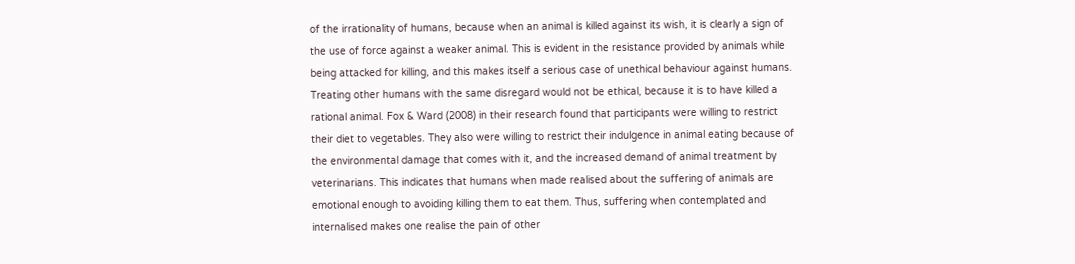of the irrationality of humans, because when an animal is killed against its wish, it is clearly a sign of the use of force against a weaker animal. This is evident in the resistance provided by animals while being attacked for killing, and this makes itself a serious case of unethical behaviour against humans. Treating other humans with the same disregard would not be ethical, because it is to have killed a rational animal. Fox & Ward (2008) in their research found that participants were willing to restrict their diet to vegetables. They also were willing to restrict their indulgence in animal eating because of the environmental damage that comes with it, and the increased demand of animal treatment by veterinarians. This indicates that humans when made realised about the suffering of animals are emotional enough to avoiding killing them to eat them. Thus, suffering when contemplated and internalised makes one realise the pain of other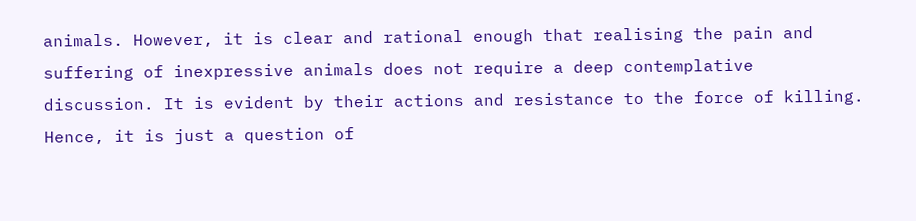animals. However, it is clear and rational enough that realising the pain and suffering of inexpressive animals does not require a deep contemplative discussion. It is evident by their actions and resistance to the force of killing. Hence, it is just a question of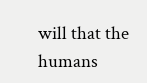will that the humans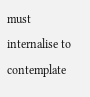must internalise to contemplate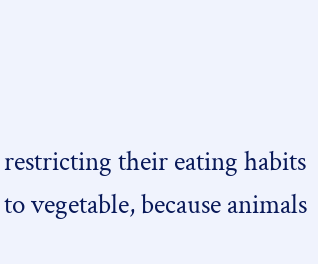restricting their eating habits to vegetable, because animals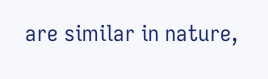are similar in nature,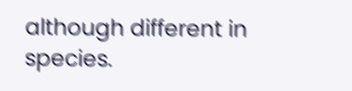although different in species.